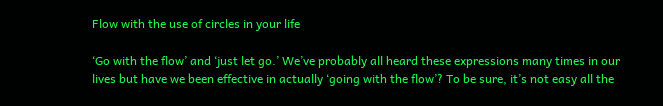Flow with the use of circles in your life

‘Go with the flow’ and ‘just let go.’ We’ve probably all heard these expressions many times in our lives but have we been effective in actually ‘going with the flow’? To be sure, it’s not easy all the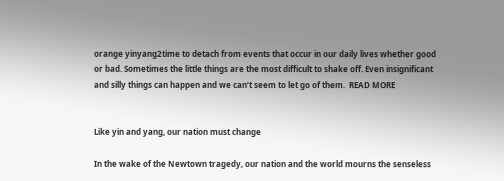orange yinyang2time to detach from events that occur in our daily lives whether good or bad. Sometimes the little things are the most difficult to shake off. Even insignificant and silly things can happen and we can’t seem to let go of them.  READ MORE


Like yin and yang, our nation must change

In the wake of the Newtown tragedy, our nation and the world mourns the senseless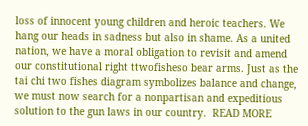loss of innocent young children and heroic teachers. We hang our heads in sadness but also in shame. As a united nation, we have a moral obligation to revisit and amend our constitutional right ttwofisheso bear arms. Just as the tai chi two fishes diagram symbolizes balance and change, we must now search for a nonpartisan and expeditious solution to the gun laws in our country.  READ MORE